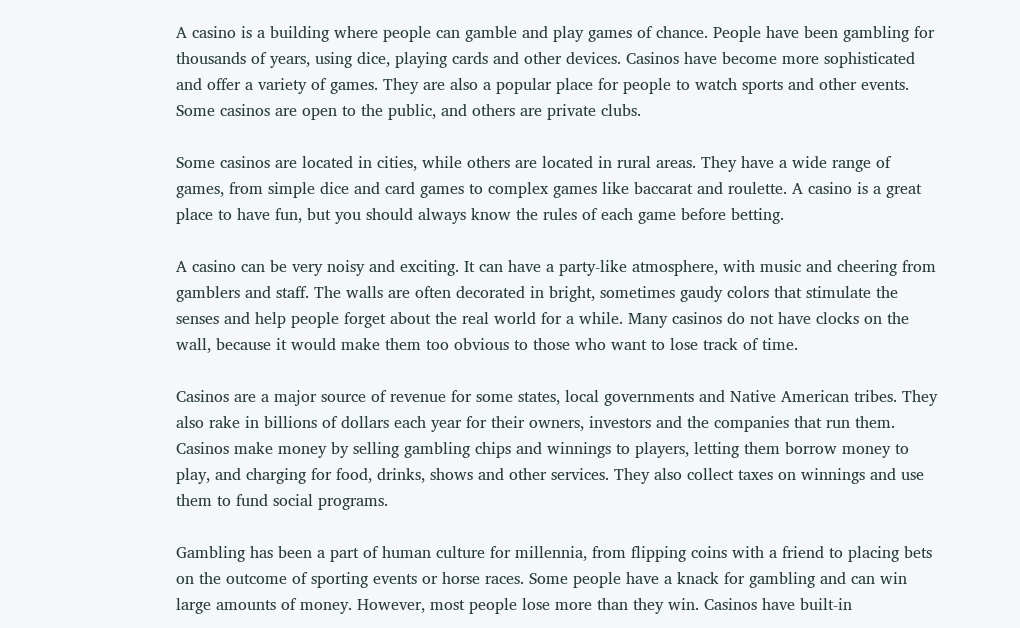A casino is a building where people can gamble and play games of chance. People have been gambling for thousands of years, using dice, playing cards and other devices. Casinos have become more sophisticated and offer a variety of games. They are also a popular place for people to watch sports and other events. Some casinos are open to the public, and others are private clubs.

Some casinos are located in cities, while others are located in rural areas. They have a wide range of games, from simple dice and card games to complex games like baccarat and roulette. A casino is a great place to have fun, but you should always know the rules of each game before betting.

A casino can be very noisy and exciting. It can have a party-like atmosphere, with music and cheering from gamblers and staff. The walls are often decorated in bright, sometimes gaudy colors that stimulate the senses and help people forget about the real world for a while. Many casinos do not have clocks on the wall, because it would make them too obvious to those who want to lose track of time.

Casinos are a major source of revenue for some states, local governments and Native American tribes. They also rake in billions of dollars each year for their owners, investors and the companies that run them. Casinos make money by selling gambling chips and winnings to players, letting them borrow money to play, and charging for food, drinks, shows and other services. They also collect taxes on winnings and use them to fund social programs.

Gambling has been a part of human culture for millennia, from flipping coins with a friend to placing bets on the outcome of sporting events or horse races. Some people have a knack for gambling and can win large amounts of money. However, most people lose more than they win. Casinos have built-in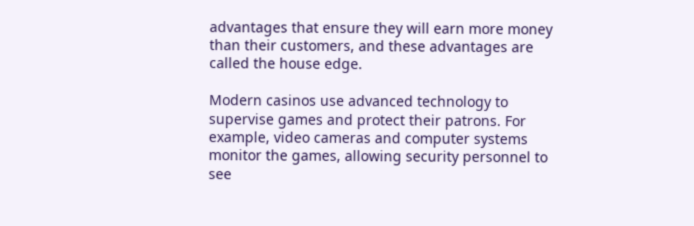advantages that ensure they will earn more money than their customers, and these advantages are called the house edge.

Modern casinos use advanced technology to supervise games and protect their patrons. For example, video cameras and computer systems monitor the games, allowing security personnel to see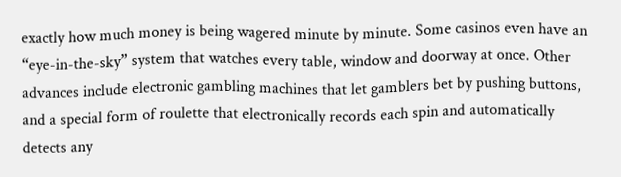exactly how much money is being wagered minute by minute. Some casinos even have an “eye-in-the-sky” system that watches every table, window and doorway at once. Other advances include electronic gambling machines that let gamblers bet by pushing buttons, and a special form of roulette that electronically records each spin and automatically detects any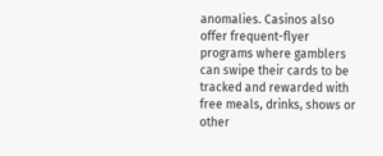anomalies. Casinos also offer frequent-flyer programs where gamblers can swipe their cards to be tracked and rewarded with free meals, drinks, shows or other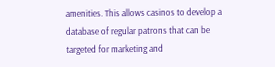amenities. This allows casinos to develop a database of regular patrons that can be targeted for marketing and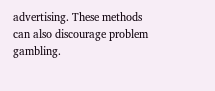advertising. These methods can also discourage problem gambling.